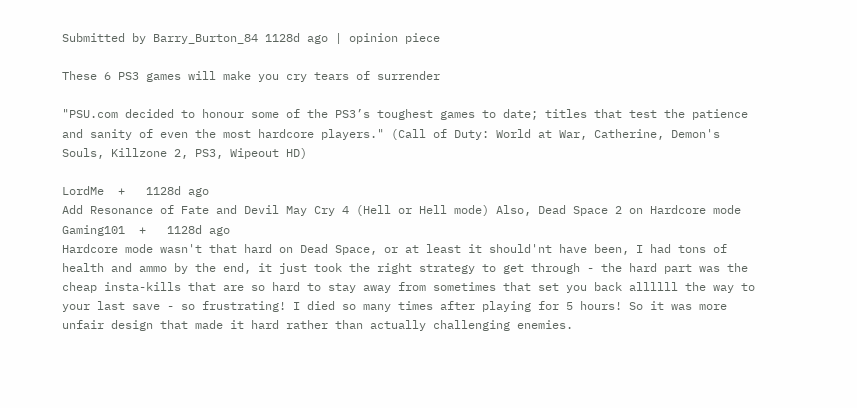Submitted by Barry_Burton_84 1128d ago | opinion piece

These 6 PS3 games will make you cry tears of surrender

"PSU.com decided to honour some of the PS3’s toughest games to date; titles that test the patience and sanity of even the most hardcore players." (Call of Duty: World at War, Catherine, Demon's Souls, Killzone 2, PS3, Wipeout HD)

LordMe  +   1128d ago
Add Resonance of Fate and Devil May Cry 4 (Hell or Hell mode) Also, Dead Space 2 on Hardcore mode
Gaming101  +   1128d ago
Hardcore mode wasn't that hard on Dead Space, or at least it should'nt have been, I had tons of health and ammo by the end, it just took the right strategy to get through - the hard part was the cheap insta-kills that are so hard to stay away from sometimes that set you back allllll the way to your last save - so frustrating! I died so many times after playing for 5 hours! So it was more unfair design that made it hard rather than actually challenging enemies.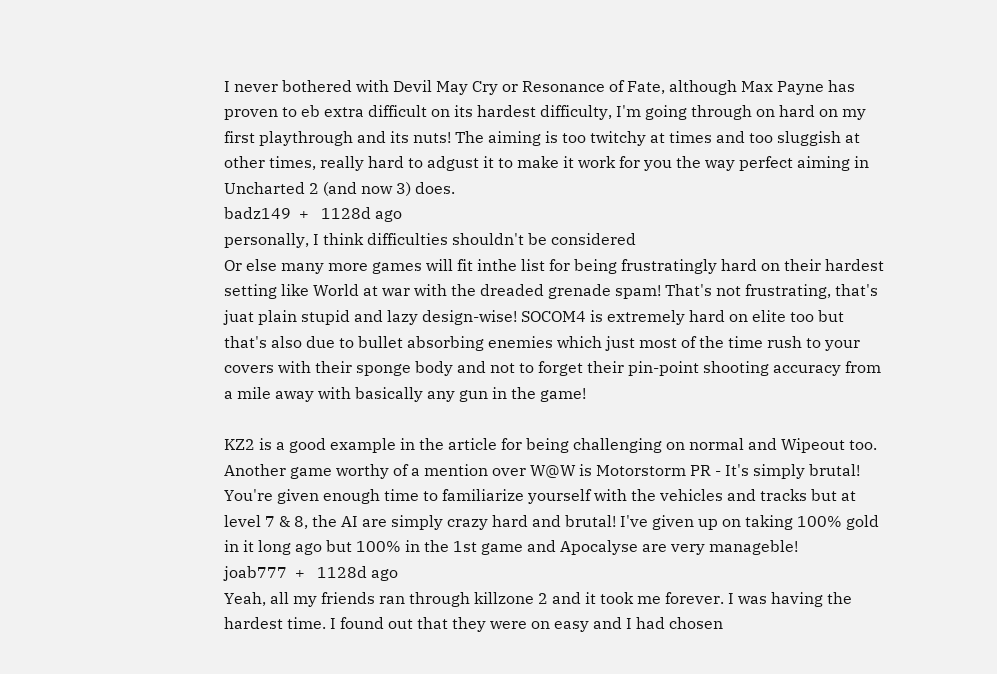I never bothered with Devil May Cry or Resonance of Fate, although Max Payne has proven to eb extra difficult on its hardest difficulty, I'm going through on hard on my first playthrough and its nuts! The aiming is too twitchy at times and too sluggish at other times, really hard to adgust it to make it work for you the way perfect aiming in Uncharted 2 (and now 3) does.
badz149  +   1128d ago
personally, I think difficulties shouldn't be considered
Or else many more games will fit inthe list for being frustratingly hard on their hardest setting like World at war with the dreaded grenade spam! That's not frustrating, that's juat plain stupid and lazy design-wise! SOCOM4 is extremely hard on elite too but that's also due to bullet absorbing enemies which just most of the time rush to your covers with their sponge body and not to forget their pin-point shooting accuracy from a mile away with basically any gun in the game!

KZ2 is a good example in the article for being challenging on normal and Wipeout too. Another game worthy of a mention over W@W is Motorstorm PR - It's simply brutal! You're given enough time to familiarize yourself with the vehicles and tracks but at level 7 & 8, the AI are simply crazy hard and brutal! I've given up on taking 100% gold in it long ago but 100% in the 1st game and Apocalyse are very manageble!
joab777  +   1128d ago
Yeah, all my friends ran through killzone 2 and it took me forever. I was having the hardest time. I found out that they were on easy and I had chosen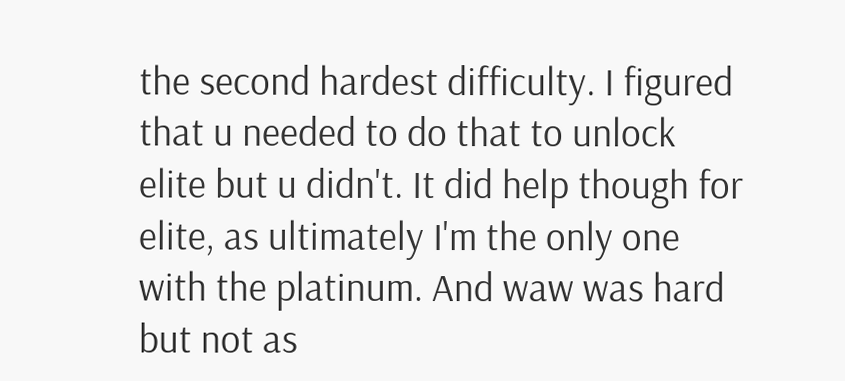the second hardest difficulty. I figured that u needed to do that to unlock elite but u didn't. It did help though for elite, as ultimately I'm the only one with the platinum. And waw was hard but not as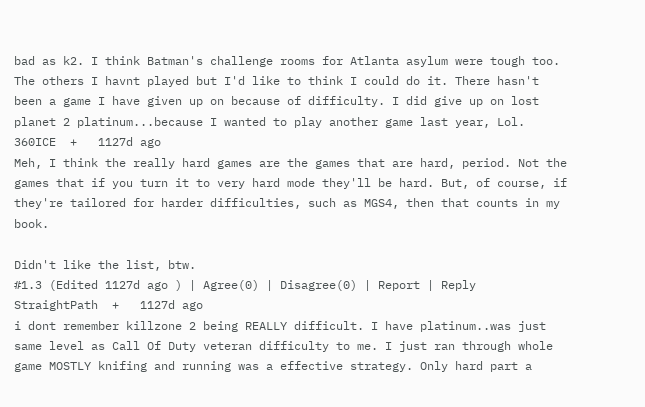bad as k2. I think Batman's challenge rooms for Atlanta asylum were tough too. The others I havnt played but I'd like to think I could do it. There hasn't been a game I have given up on because of difficulty. I did give up on lost planet 2 platinum...because I wanted to play another game last year, Lol.
360ICE  +   1127d ago
Meh, I think the really hard games are the games that are hard, period. Not the games that if you turn it to very hard mode they'll be hard. But, of course, if they're tailored for harder difficulties, such as MGS4, then that counts in my book.

Didn't like the list, btw.
#1.3 (Edited 1127d ago ) | Agree(0) | Disagree(0) | Report | Reply
StraightPath  +   1127d ago
i dont remember killzone 2 being REALLY difficult. I have platinum..was just same level as Call Of Duty veteran difficulty to me. I just ran through whole game MOSTLY knifing and running was a effective strategy. Only hard part a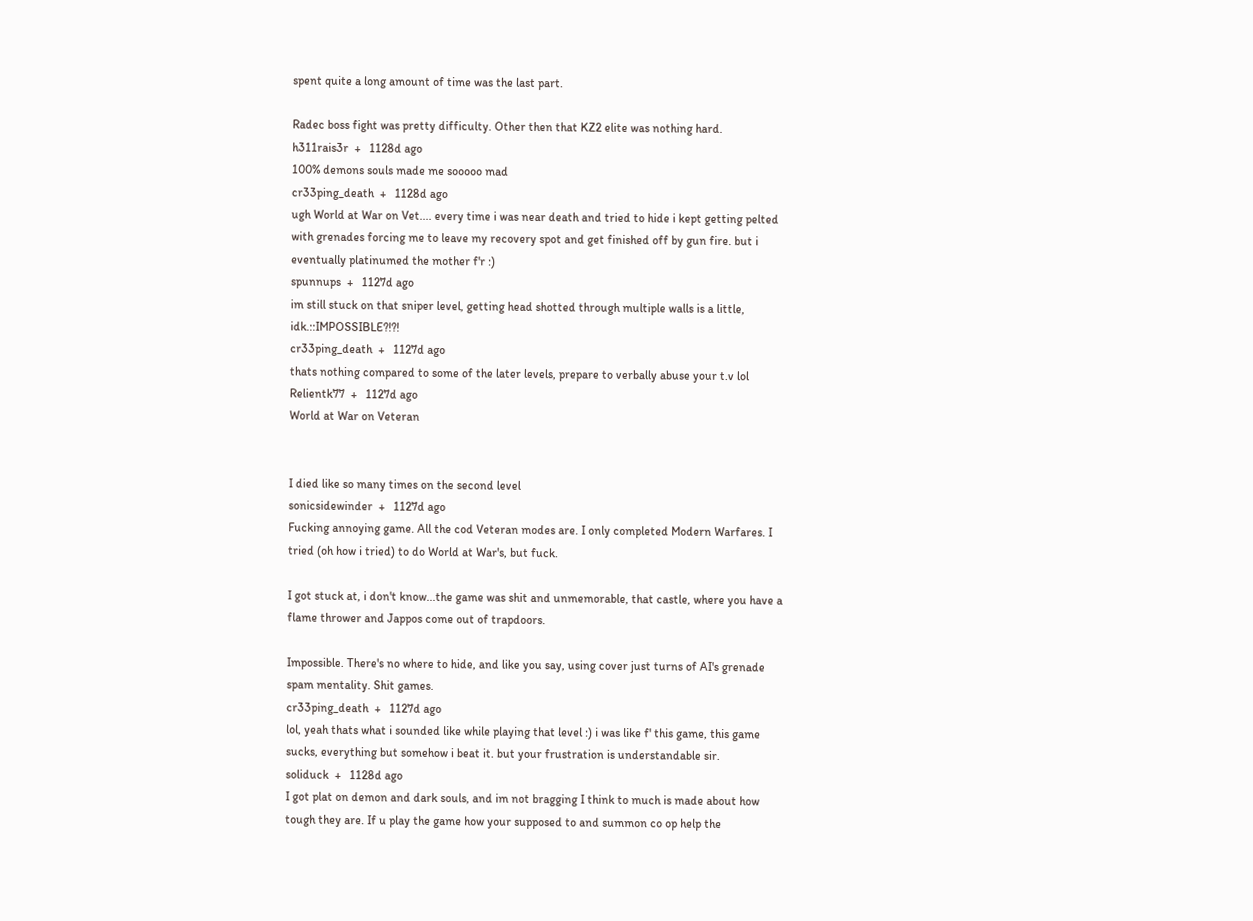spent quite a long amount of time was the last part.

Radec boss fight was pretty difficulty. Other then that KZ2 elite was nothing hard.
h311rais3r  +   1128d ago
100% demons souls made me sooooo mad
cr33ping_death  +   1128d ago
ugh World at War on Vet.... every time i was near death and tried to hide i kept getting pelted with grenades forcing me to leave my recovery spot and get finished off by gun fire. but i eventually platinumed the mother f'r :)
spunnups  +   1127d ago
im still stuck on that sniper level, getting head shotted through multiple walls is a little, idk.::IMPOSSIBLE?!?!
cr33ping_death  +   1127d ago
thats nothing compared to some of the later levels, prepare to verbally abuse your t.v lol
Relientk77  +   1127d ago
World at War on Veteran


I died like so many times on the second level
sonicsidewinder  +   1127d ago
Fucking annoying game. All the cod Veteran modes are. I only completed Modern Warfares. I tried (oh how i tried) to do World at War's, but fuck.

I got stuck at, i don't know...the game was shit and unmemorable, that castle, where you have a flame thrower and Jappos come out of trapdoors.

Impossible. There's no where to hide, and like you say, using cover just turns of AI's grenade spam mentality. Shit games.
cr33ping_death  +   1127d ago
lol, yeah thats what i sounded like while playing that level :) i was like f' this game, this game sucks, everything but somehow i beat it. but your frustration is understandable sir.
soliduck  +   1128d ago
I got plat on demon and dark souls, and im not bragging I think to much is made about how tough they are. If u play the game how your supposed to and summon co op help the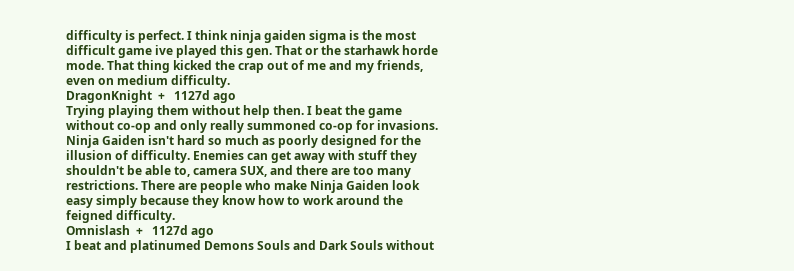difficulty is perfect. I think ninja gaiden sigma is the most difficult game ive played this gen. That or the starhawk horde mode. That thing kicked the crap out of me and my friends, even on medium difficulty.
DragonKnight  +   1127d ago
Trying playing them without help then. I beat the game without co-op and only really summoned co-op for invasions. Ninja Gaiden isn't hard so much as poorly designed for the illusion of difficulty. Enemies can get away with stuff they shouldn't be able to, camera SUX, and there are too many restrictions. There are people who make Ninja Gaiden look easy simply because they know how to work around the feigned difficulty.
Omnislash  +   1127d ago
I beat and platinumed Demons Souls and Dark Souls without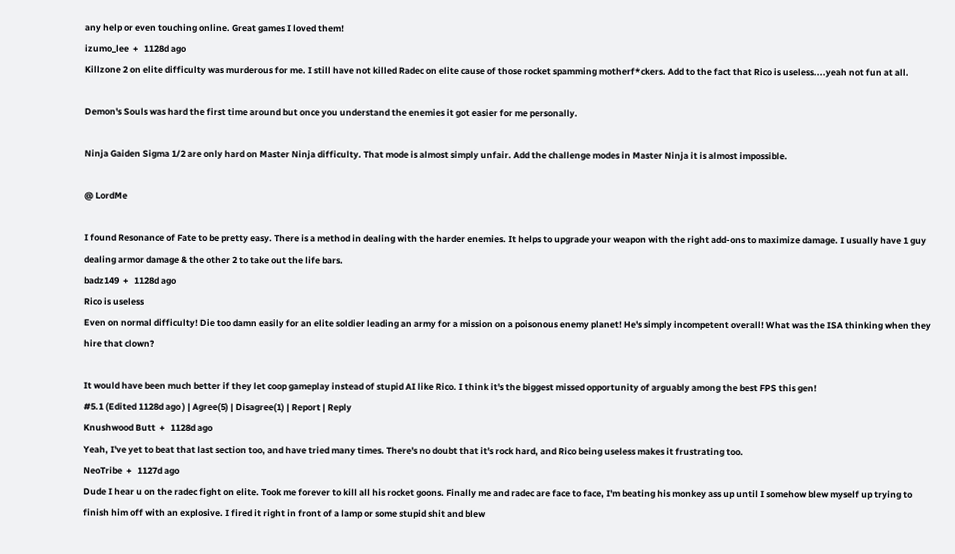any help or even touching online. Great games I loved them!
izumo_lee  +   1128d ago
Killzone 2 on elite difficulty was murderous for me. I still have not killed Radec on elite cause of those rocket spamming motherf*ckers. Add to the fact that Rico is useless....yeah not fun at all.

Demon's Souls was hard the first time around but once you understand the enemies it got easier for me personally.

Ninja Gaiden Sigma 1/2 are only hard on Master Ninja difficulty. That mode is almost simply unfair. Add the challenge modes in Master Ninja it is almost impossible.

@ LordMe

I found Resonance of Fate to be pretty easy. There is a method in dealing with the harder enemies. It helps to upgrade your weapon with the right add-ons to maximize damage. I usually have 1 guy dealing armor damage & the other 2 to take out the life bars.
badz149  +   1128d ago
Rico is useless
Even on normal difficulty! Die too damn easily for an elite soldier leading an army for a mission on a poisonous enemy planet! He's simply incompetent overall! What was the ISA thinking when they hire that clown?

It would have been much better if they let coop gameplay instead of stupid AI like Rico. I think it's the biggest missed opportunity of arguably among the best FPS this gen!
#5.1 (Edited 1128d ago ) | Agree(5) | Disagree(1) | Report | Reply
Knushwood Butt  +   1128d ago
Yeah, I've yet to beat that last section too, and have tried many times. There's no doubt that it's rock hard, and Rico being useless makes it frustrating too.
NeoTribe  +   1127d ago
Dude I hear u on the radec fight on elite. Took me forever to kill all his rocket goons. Finally me and radec are face to face, I'm beating his monkey ass up until I somehow blew myself up trying to finish him off with an explosive. I fired it right in front of a lamp or some stupid shit and blew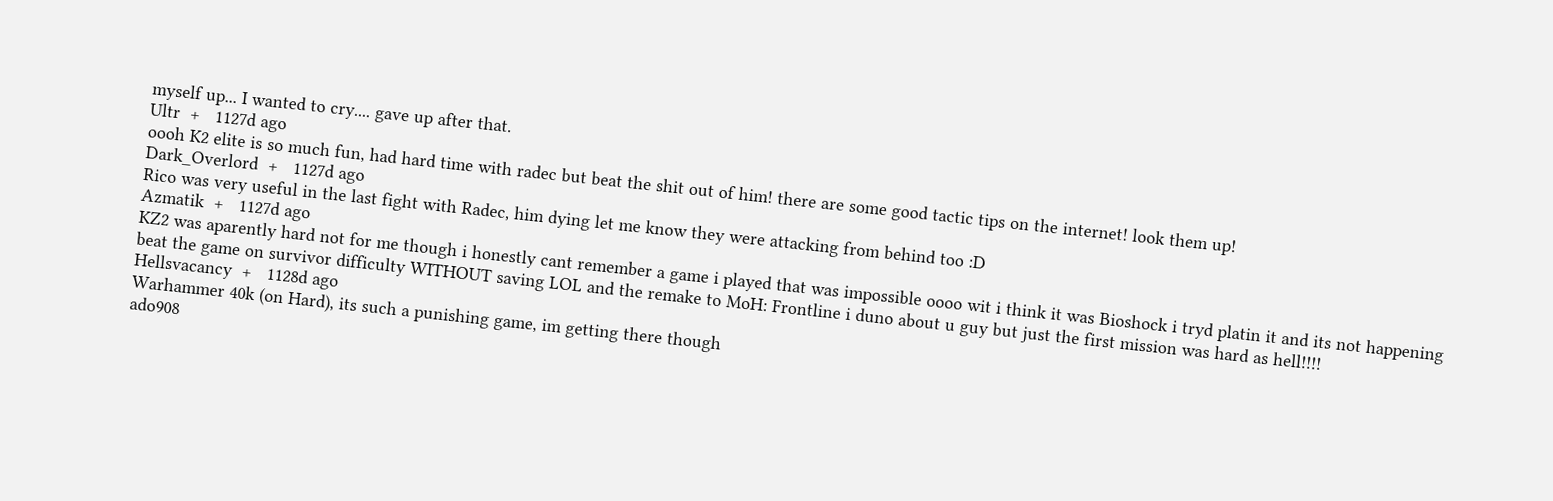myself up... I wanted to cry.... gave up after that.
Ultr  +   1127d ago
oooh K2 elite is so much fun, had hard time with radec but beat the shit out of him! there are some good tactic tips on the internet! look them up!
Dark_Overlord  +   1127d ago
Rico was very useful in the last fight with Radec, him dying let me know they were attacking from behind too :D
Azmatik  +   1127d ago
KZ2 was aparently hard not for me though i honestly cant remember a game i played that was impossible oooo wit i think it was Bioshock i tryd platin it and its not happening beat the game on survivor difficulty WITHOUT saving LOL and the remake to MoH: Frontline i duno about u guy but just the first mission was hard as hell!!!!
Hellsvacancy  +   1128d ago
Warhammer 40k (on Hard), its such a punishing game, im getting there though
ado908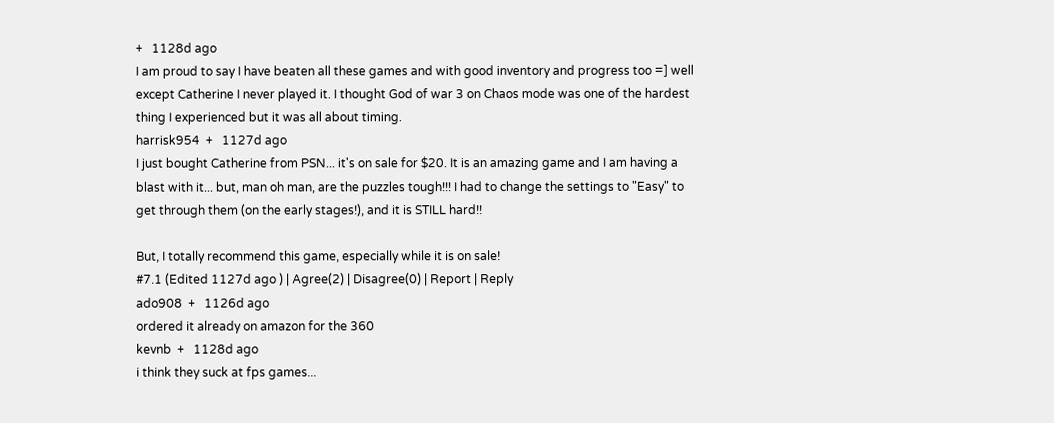+   1128d ago
I am proud to say I have beaten all these games and with good inventory and progress too =] well except Catherine I never played it. I thought God of war 3 on Chaos mode was one of the hardest thing I experienced but it was all about timing.
harrisk954  +   1127d ago
I just bought Catherine from PSN... it's on sale for $20. It is an amazing game and I am having a blast with it... but, man oh man, are the puzzles tough!!! I had to change the settings to "Easy" to get through them (on the early stages!), and it is STILL hard!!

But, I totally recommend this game, especially while it is on sale!
#7.1 (Edited 1127d ago ) | Agree(2) | Disagree(0) | Report | Reply
ado908  +   1126d ago
ordered it already on amazon for the 360
kevnb  +   1128d ago
i think they suck at fps games...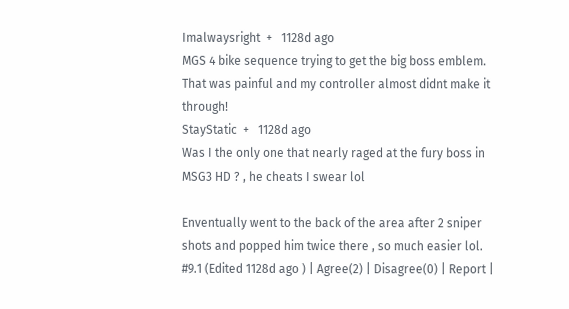Imalwaysright  +   1128d ago
MGS 4 bike sequence trying to get the big boss emblem. That was painful and my controller almost didnt make it through!
StayStatic  +   1128d ago
Was I the only one that nearly raged at the fury boss in MSG3 HD ? , he cheats I swear lol

Enventually went to the back of the area after 2 sniper shots and popped him twice there , so much easier lol.
#9.1 (Edited 1128d ago ) | Agree(2) | Disagree(0) | Report |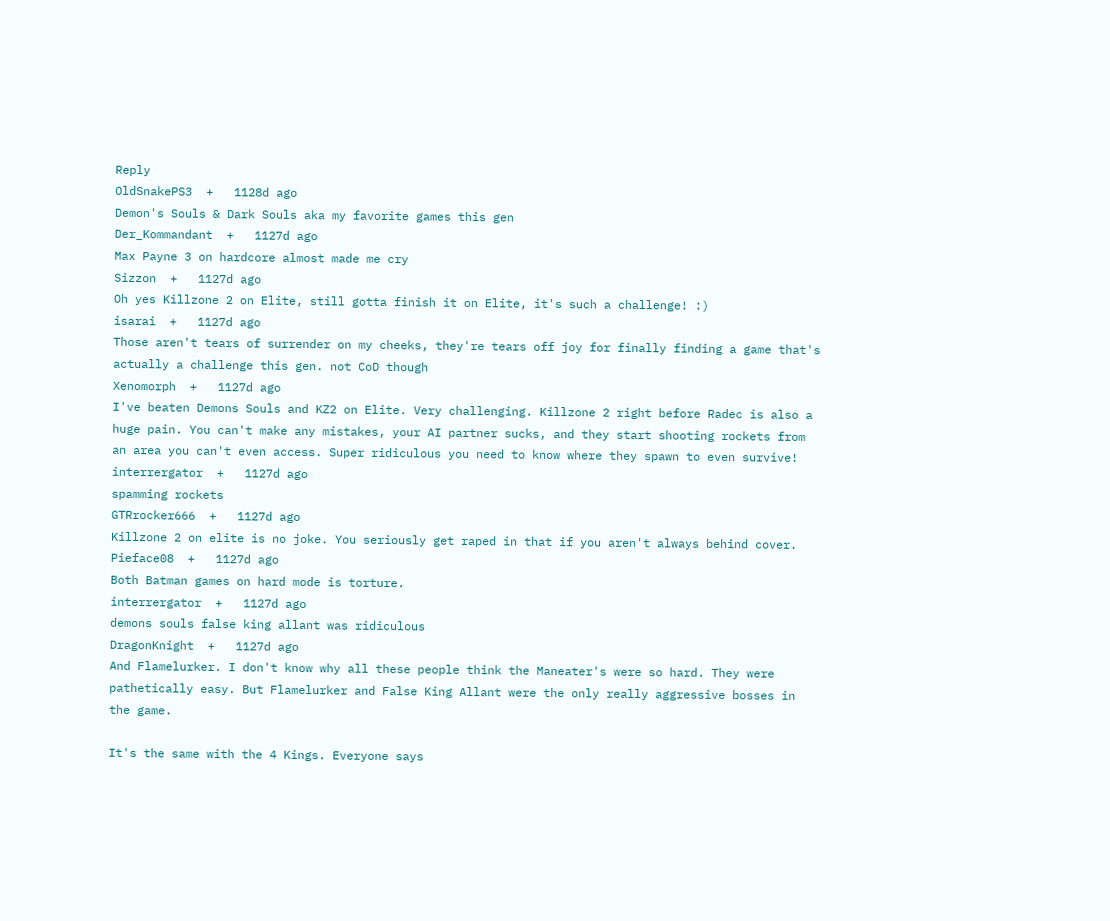Reply
OldSnakePS3  +   1128d ago
Demon's Souls & Dark Souls aka my favorite games this gen
Der_Kommandant  +   1127d ago
Max Payne 3 on hardcore almost made me cry
Sizzon  +   1127d ago
Oh yes Killzone 2 on Elite, still gotta finish it on Elite, it's such a challenge! :)
isarai  +   1127d ago
Those aren't tears of surrender on my cheeks, they're tears off joy for finally finding a game that's actually a challenge this gen. not CoD though
Xenomorph  +   1127d ago
I've beaten Demons Souls and KZ2 on Elite. Very challenging. Killzone 2 right before Radec is also a huge pain. You can't make any mistakes, your AI partner sucks, and they start shooting rockets from an area you can't even access. Super ridiculous you need to know where they spawn to even survive!
interrergator  +   1127d ago
spamming rockets
GTRrocker666  +   1127d ago
Killzone 2 on elite is no joke. You seriously get raped in that if you aren't always behind cover.
Pieface08  +   1127d ago
Both Batman games on hard mode is torture.
interrergator  +   1127d ago
demons souls false king allant was ridiculous
DragonKnight  +   1127d ago
And Flamelurker. I don't know why all these people think the Maneater's were so hard. They were pathetically easy. But Flamelurker and False King Allant were the only really aggressive bosses in the game.

It's the same with the 4 Kings. Everyone says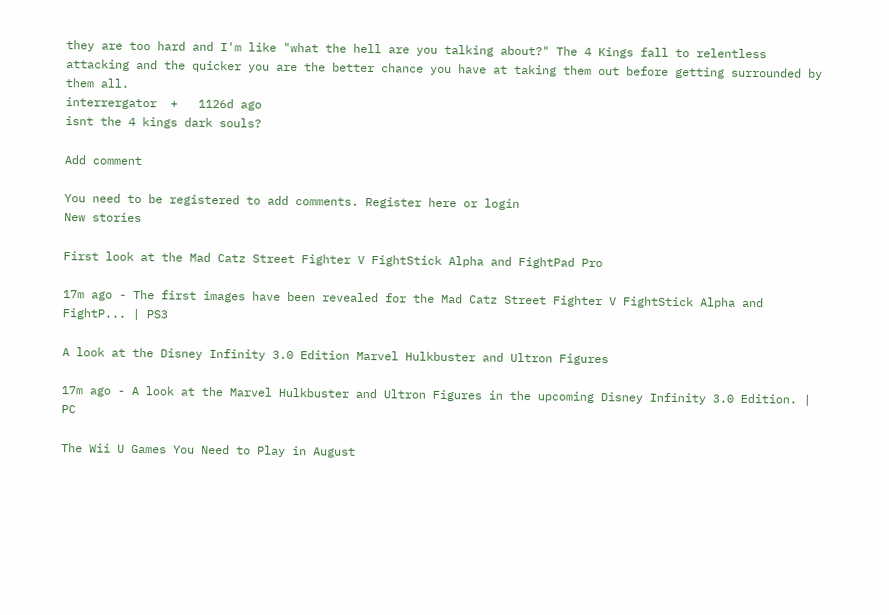they are too hard and I'm like "what the hell are you talking about?" The 4 Kings fall to relentless attacking and the quicker you are the better chance you have at taking them out before getting surrounded by them all.
interrergator  +   1126d ago
isnt the 4 kings dark souls?

Add comment

You need to be registered to add comments. Register here or login
New stories

First look at the Mad Catz Street Fighter V FightStick Alpha and FightPad Pro

17m ago - The first images have been revealed for the Mad Catz Street Fighter V FightStick Alpha and FightP... | PS3

A look at the Disney Infinity 3.0 Edition Marvel Hulkbuster and Ultron Figures

17m ago - A look at the Marvel Hulkbuster and Ultron Figures in the upcoming Disney Infinity 3.0 Edition. | PC

The Wii U Games You Need to Play in August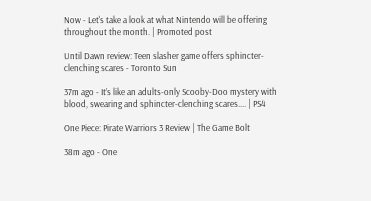Now - Let's take a look at what Nintendo will be offering throughout the month. | Promoted post

Until Dawn review: Teen slasher game offers sphincter-clenching scares - Toronto Sun

37m ago - It’s like an adults-only Scooby-Doo mystery with blood, swearing and sphincter-clenching scares.... | PS4

One Piece: Pirate Warriors 3 Review | The Game Bolt

38m ago - One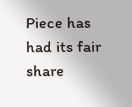Piece has had its fair share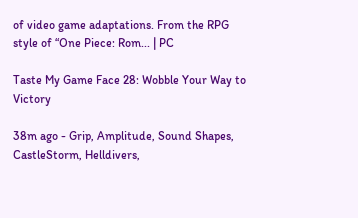of video game adaptations. From the RPG style of “One Piece: Rom... | PC

Taste My Game Face 28: Wobble Your Way to Victory

38m ago - Grip, Amplitude, Sound Shapes, CastleStorm, Helldivers,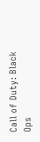Call of Duty: Black Ops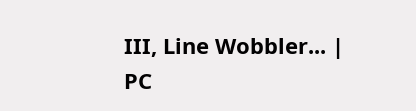III, Line Wobbler... | PC